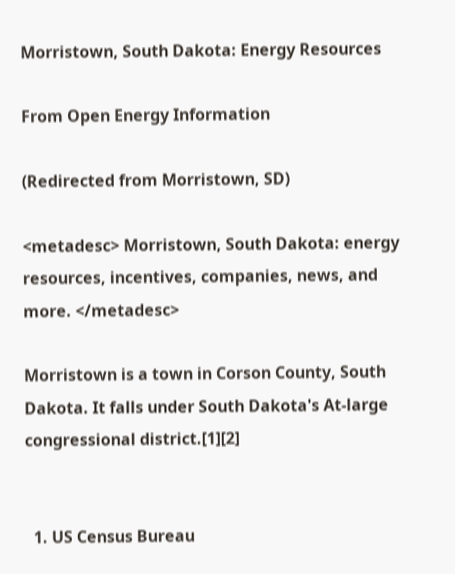Morristown, South Dakota: Energy Resources

From Open Energy Information

(Redirected from Morristown, SD)

<metadesc> Morristown, South Dakota: energy resources, incentives, companies, news, and more. </metadesc>

Morristown is a town in Corson County, South Dakota. It falls under South Dakota's At-large congressional district.[1][2]


  1. US Census Bureau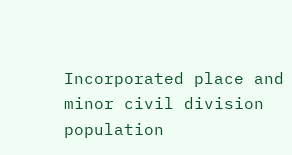Incorporated place and minor civil division population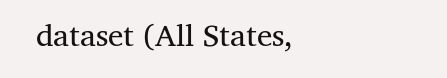dataset (All States,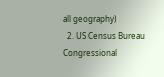all geography)
  2. US Census Bureau Congressional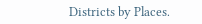Districts by Places.